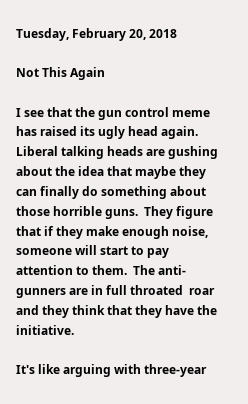Tuesday, February 20, 2018

Not This Again

I see that the gun control meme has raised its ugly head again.  Liberal talking heads are gushing about the idea that maybe they can finally do something about those horrible guns.  They figure that if they make enough noise, someone will start to pay attention to them.  The anti-gunners are in full throated  roar and they think that they have the initiative.

It's like arguing with three-year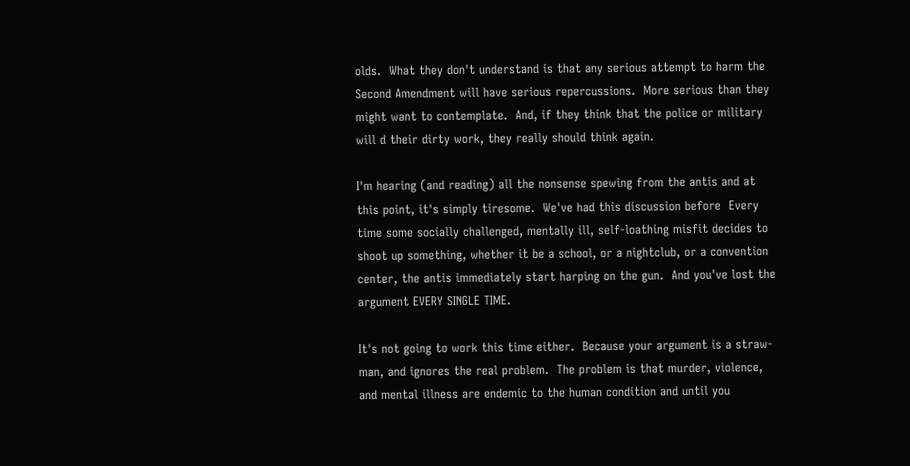olds.  What they don't understand is that any serious attempt to harm the Second Amendment will have serious repercussions.  More serious than they might want to contemplate.  And, if they think that the police or military will d their dirty work, they really should think again.

I'm hearing (and reading) all the nonsense spewing from the antis and at this point, it's simply tiresome.  We've had this discussion before  Every time some socially challenged, mentally ill, self-loathing misfit decides to shoot up something, whether it be a school, or a nightclub, or a convention center, the antis immediately start harping on the gun.  And you've lost the argument EVERY SINGLE TIME.

It's not going to work this time either.  Because your argument is a straw-man, and ignores the real problem.  The problem is that murder, violence, and mental illness are endemic to the human condition and until you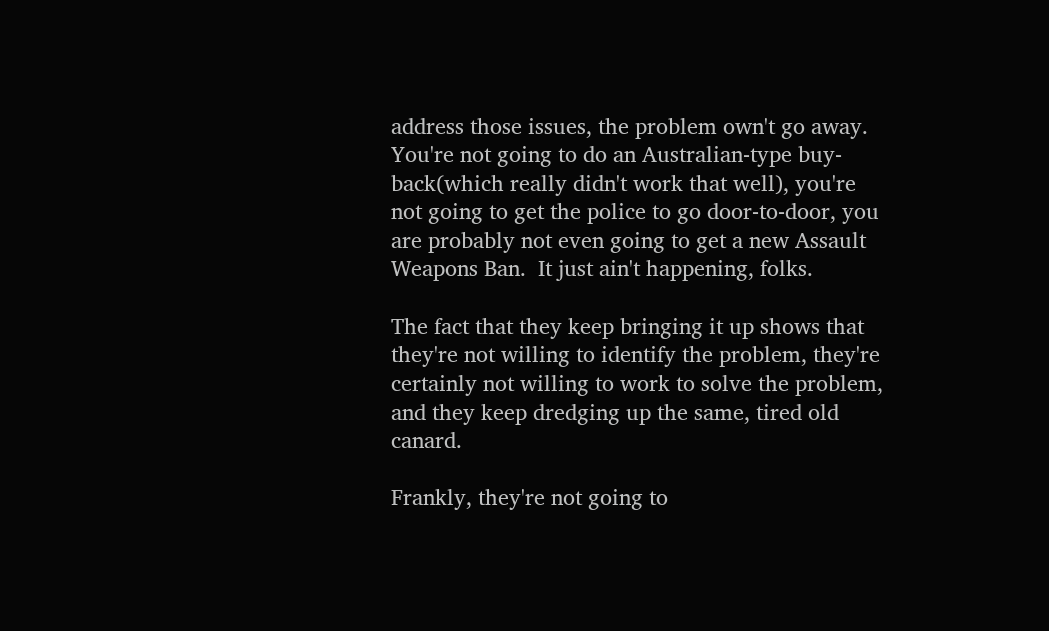address those issues, the problem own't go away.  You're not going to do an Australian-type buy-back(which really didn't work that well), you're not going to get the police to go door-to-door, you are probably not even going to get a new Assault Weapons Ban.  It just ain't happening, folks.

The fact that they keep bringing it up shows that they're not willing to identify the problem, they're certainly not willing to work to solve the problem, and they keep dredging up the same, tired old canard.

Frankly, they're not going to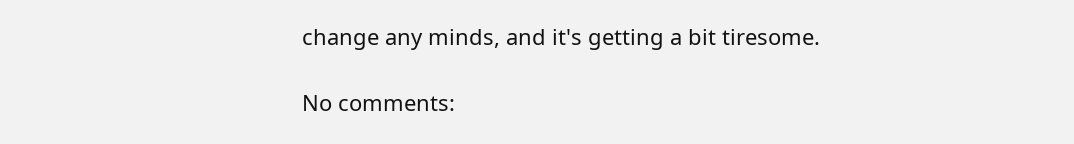change any minds, and it's getting a bit tiresome.

No comments: